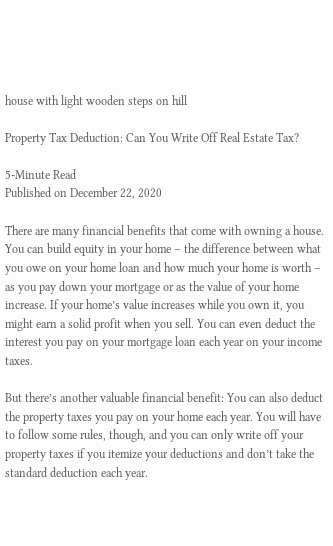house with light wooden steps on hill

Property Tax Deduction: Can You Write Off Real Estate Tax?

5-Minute Read
Published on December 22, 2020

There are many financial benefits that come with owning a house. You can build equity in your home – the difference between what you owe on your home loan and how much your home is worth – as you pay down your mortgage or as the value of your home increase. If your home’s value increases while you own it, you might earn a solid profit when you sell. You can even deduct the interest you pay on your mortgage loan each year on your income taxes.

But there’s another valuable financial benefit: You can also deduct the property taxes you pay on your home each year. You will have to follow some rules, though, and you can only write off your property taxes if you itemize your deductions and don’t take the standard deduction each year.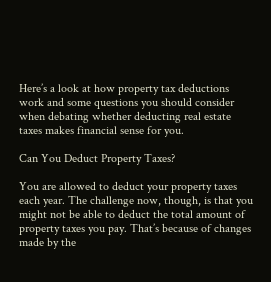Here’s a look at how property tax deductions work and some questions you should consider when debating whether deducting real estate taxes makes financial sense for you.

Can You Deduct Property Taxes?

You are allowed to deduct your property taxes each year. The challenge now, though, is that you might not be able to deduct the total amount of property taxes you pay. That’s because of changes made by the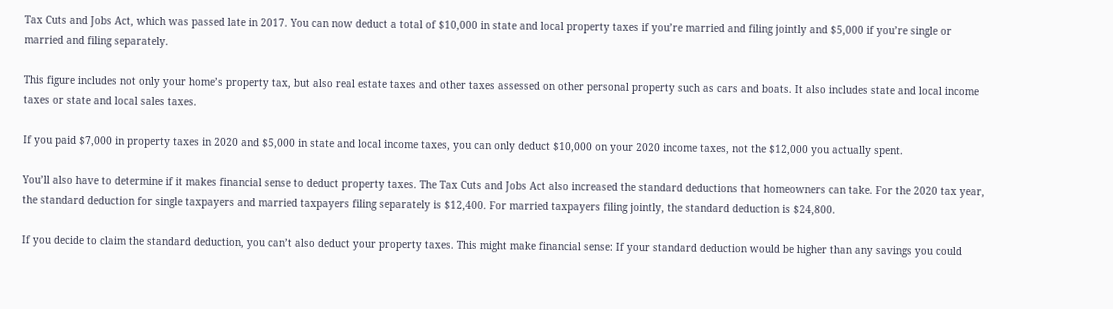Tax Cuts and Jobs Act, which was passed late in 2017. You can now deduct a total of $10,000 in state and local property taxes if you’re married and filing jointly and $5,000 if you’re single or married and filing separately.

This figure includes not only your home’s property tax, but also real estate taxes and other taxes assessed on other personal property such as cars and boats. It also includes state and local income taxes or state and local sales taxes.

If you paid $7,000 in property taxes in 2020 and $5,000 in state and local income taxes, you can only deduct $10,000 on your 2020 income taxes, not the $12,000 you actually spent.

You’ll also have to determine if it makes financial sense to deduct property taxes. The Tax Cuts and Jobs Act also increased the standard deductions that homeowners can take. For the 2020 tax year, the standard deduction for single taxpayers and married taxpayers filing separately is $12,400. For married taxpayers filing jointly, the standard deduction is $24,800.

If you decide to claim the standard deduction, you can’t also deduct your property taxes. This might make financial sense: If your standard deduction would be higher than any savings you could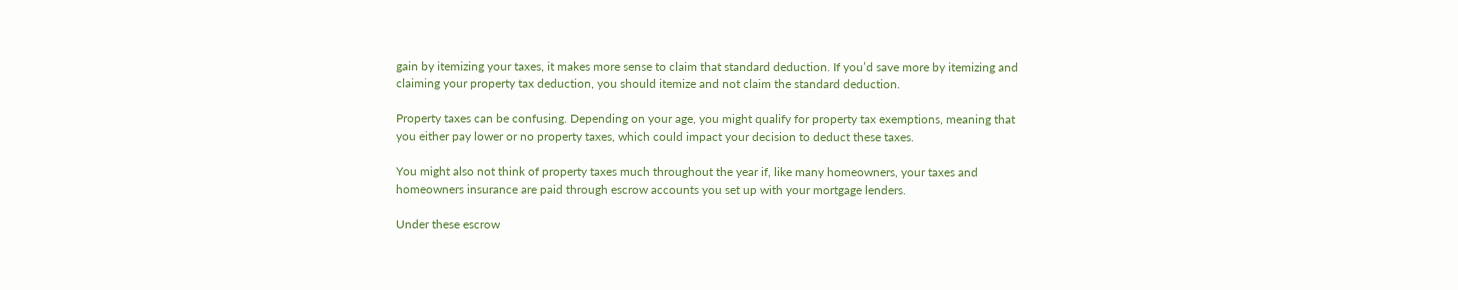gain by itemizing your taxes, it makes more sense to claim that standard deduction. If you’d save more by itemizing and claiming your property tax deduction, you should itemize and not claim the standard deduction.

Property taxes can be confusing. Depending on your age, you might qualify for property tax exemptions, meaning that you either pay lower or no property taxes, which could impact your decision to deduct these taxes.

You might also not think of property taxes much throughout the year if, like many homeowners, your taxes and homeowners insurance are paid through escrow accounts you set up with your mortgage lenders.

Under these escrow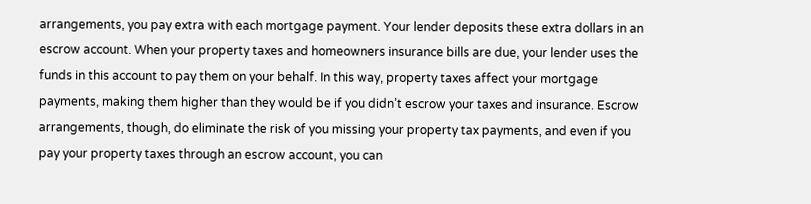arrangements, you pay extra with each mortgage payment. Your lender deposits these extra dollars in an escrow account. When your property taxes and homeowners insurance bills are due, your lender uses the funds in this account to pay them on your behalf. In this way, property taxes affect your mortgage payments, making them higher than they would be if you didn’t escrow your taxes and insurance. Escrow arrangements, though, do eliminate the risk of you missing your property tax payments, and even if you pay your property taxes through an escrow account, you can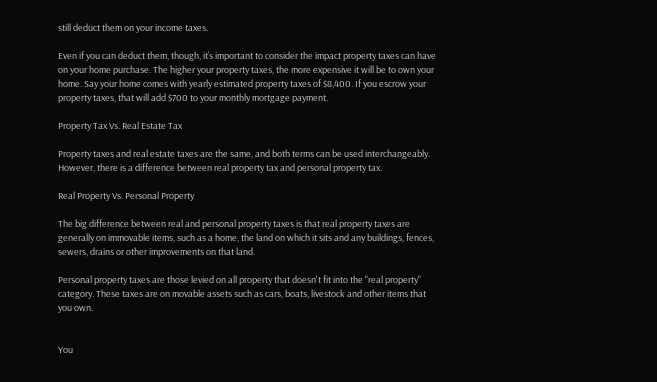still deduct them on your income taxes.

Even if you can deduct them, though, it’s important to consider the impact property taxes can have on your home purchase. The higher your property taxes, the more expensive it will be to own your home. Say your home comes with yearly estimated property taxes of $8,400. If you escrow your property taxes, that will add $700 to your monthly mortgage payment.

Property Tax Vs. Real Estate Tax

Property taxes and real estate taxes are the same, and both terms can be used interchangeably. However, there is a difference between real property tax and personal property tax.

Real Property Vs. Personal Property

The big difference between real and personal property taxes is that real property taxes are generally on immovable items, such as a home, the land on which it sits and any buildings, fences, sewers, drains or other improvements on that land.

Personal property taxes are those levied on all property that doesn't fit into the "real property" category. These taxes are on movable assets such as cars, boats, livestock and other items that you own.


You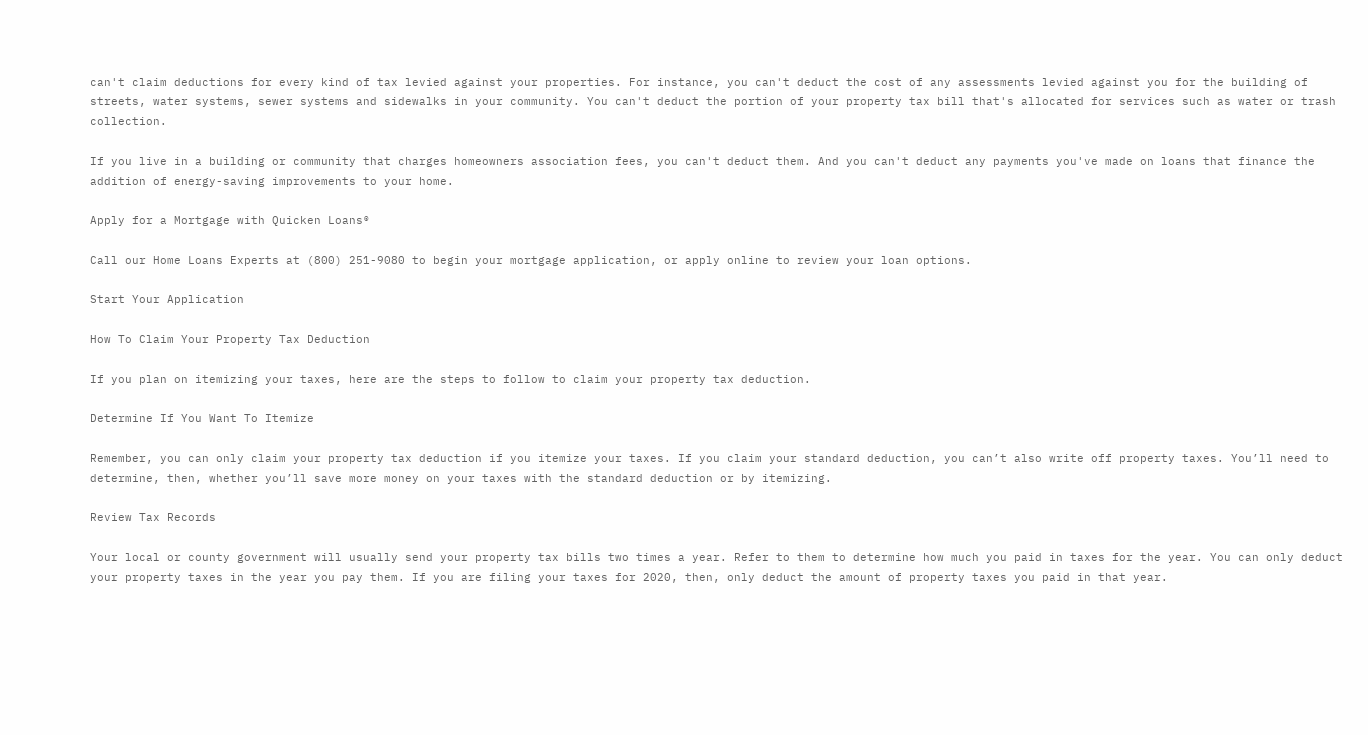can't claim deductions for every kind of tax levied against your properties. For instance, you can't deduct the cost of any assessments levied against you for the building of streets, water systems, sewer systems and sidewalks in your community. You can't deduct the portion of your property tax bill that's allocated for services such as water or trash collection.

If you live in a building or community that charges homeowners association fees, you can't deduct them. And you can't deduct any payments you've made on loans that finance the addition of energy-saving improvements to your home.

Apply for a Mortgage with Quicken Loans®

Call our Home Loans Experts at (800) 251-9080 to begin your mortgage application, or apply online to review your loan options.

Start Your Application

How To Claim Your Property Tax Deduction

If you plan on itemizing your taxes, here are the steps to follow to claim your property tax deduction.

Determine If You Want To Itemize

Remember, you can only claim your property tax deduction if you itemize your taxes. If you claim your standard deduction, you can’t also write off property taxes. You’ll need to determine, then, whether you’ll save more money on your taxes with the standard deduction or by itemizing.

Review Tax Records

Your local or county government will usually send your property tax bills two times a year. Refer to them to determine how much you paid in taxes for the year. You can only deduct your property taxes in the year you pay them. If you are filing your taxes for 2020, then, only deduct the amount of property taxes you paid in that year.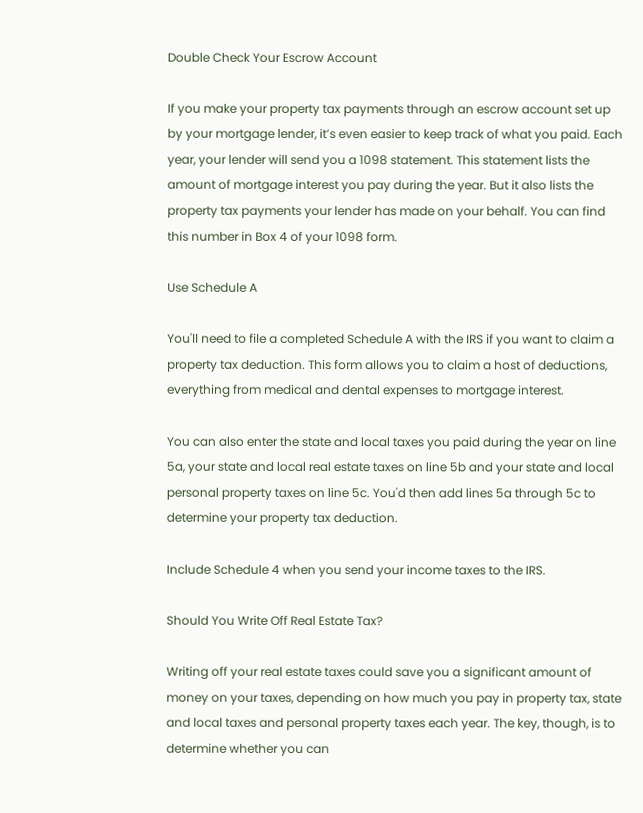Double Check Your Escrow Account

If you make your property tax payments through an escrow account set up by your mortgage lender, it’s even easier to keep track of what you paid. Each year, your lender will send you a 1098 statement. This statement lists the amount of mortgage interest you pay during the year. But it also lists the property tax payments your lender has made on your behalf. You can find this number in Box 4 of your 1098 form.

Use Schedule A

You'll need to file a completed Schedule A with the IRS if you want to claim a property tax deduction. This form allows you to claim a host of deductions, everything from medical and dental expenses to mortgage interest.

You can also enter the state and local taxes you paid during the year on line 5a, your state and local real estate taxes on line 5b and your state and local personal property taxes on line 5c. You'd then add lines 5a through 5c to determine your property tax deduction.

Include Schedule 4 when you send your income taxes to the IRS.

Should You Write Off Real Estate Tax?

Writing off your real estate taxes could save you a significant amount of money on your taxes, depending on how much you pay in property tax, state and local taxes and personal property taxes each year. The key, though, is to determine whether you can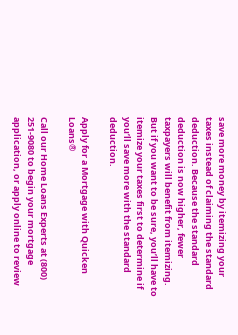save more money by itemizing your taxes instead of claiming the standard deduction. Because the standard deduction is now higher, fewer taxpayers will benefit from itemizing. But if you want to be sure, you’ll have to itemize your taxes first to determine if you’ll save more with the standard deduction.

Apply for a Mortgage with Quicken Loans®

Call our Home Loans Experts at (800) 251-9080 to begin your mortgage application, or apply online to review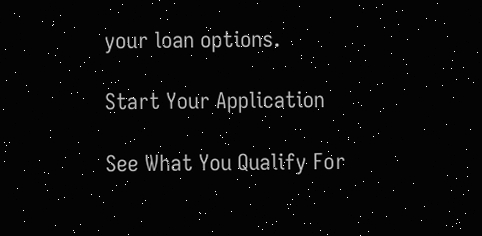your loan options.

Start Your Application

See What You Qualify For